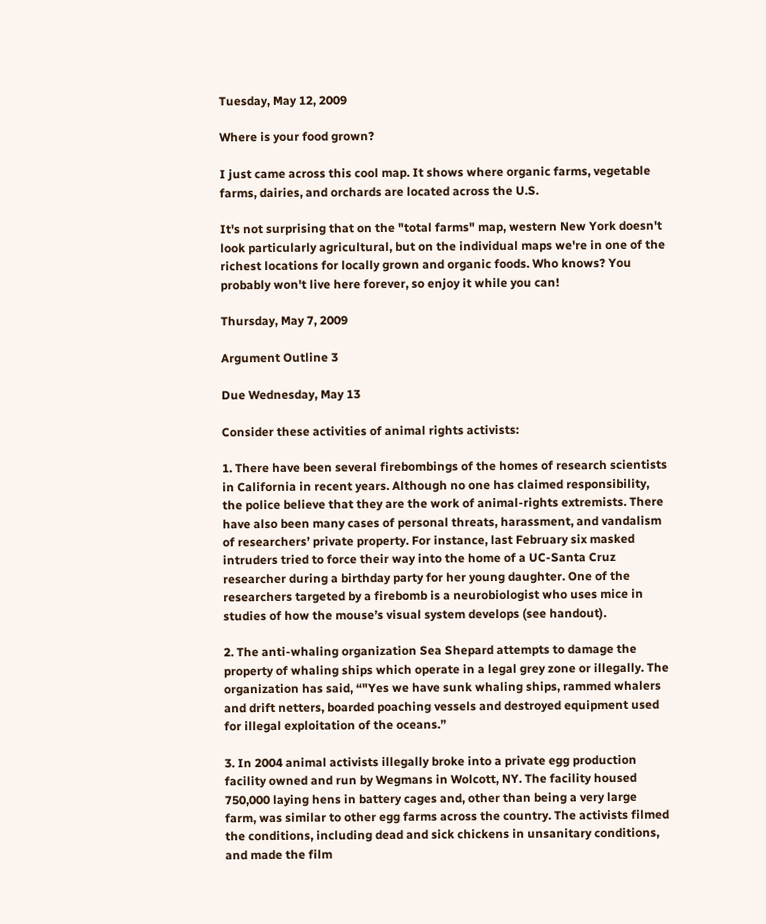Tuesday, May 12, 2009

Where is your food grown?

I just came across this cool map. It shows where organic farms, vegetable farms, dairies, and orchards are located across the U.S.

It's not surprising that on the "total farms" map, western New York doesn't look particularly agricultural, but on the individual maps we're in one of the richest locations for locally grown and organic foods. Who knows? You probably won't live here forever, so enjoy it while you can!

Thursday, May 7, 2009

Argument Outline 3

Due Wednesday, May 13

Consider these activities of animal rights activists:

1. There have been several firebombings of the homes of research scientists in California in recent years. Although no one has claimed responsibility, the police believe that they are the work of animal-rights extremists. There have also been many cases of personal threats, harassment, and vandalism of researchers’ private property. For instance, last February six masked intruders tried to force their way into the home of a UC-Santa Cruz researcher during a birthday party for her young daughter. One of the researchers targeted by a firebomb is a neurobiologist who uses mice in studies of how the mouse’s visual system develops (see handout).

2. The anti-whaling organization Sea Shepard attempts to damage the property of whaling ships which operate in a legal grey zone or illegally. The organization has said, “"Yes we have sunk whaling ships, rammed whalers and drift netters, boarded poaching vessels and destroyed equipment used for illegal exploitation of the oceans.”

3. In 2004 animal activists illegally broke into a private egg production facility owned and run by Wegmans in Wolcott, NY. The facility housed 750,000 laying hens in battery cages and, other than being a very large farm, was similar to other egg farms across the country. The activists filmed the conditions, including dead and sick chickens in unsanitary conditions, and made the film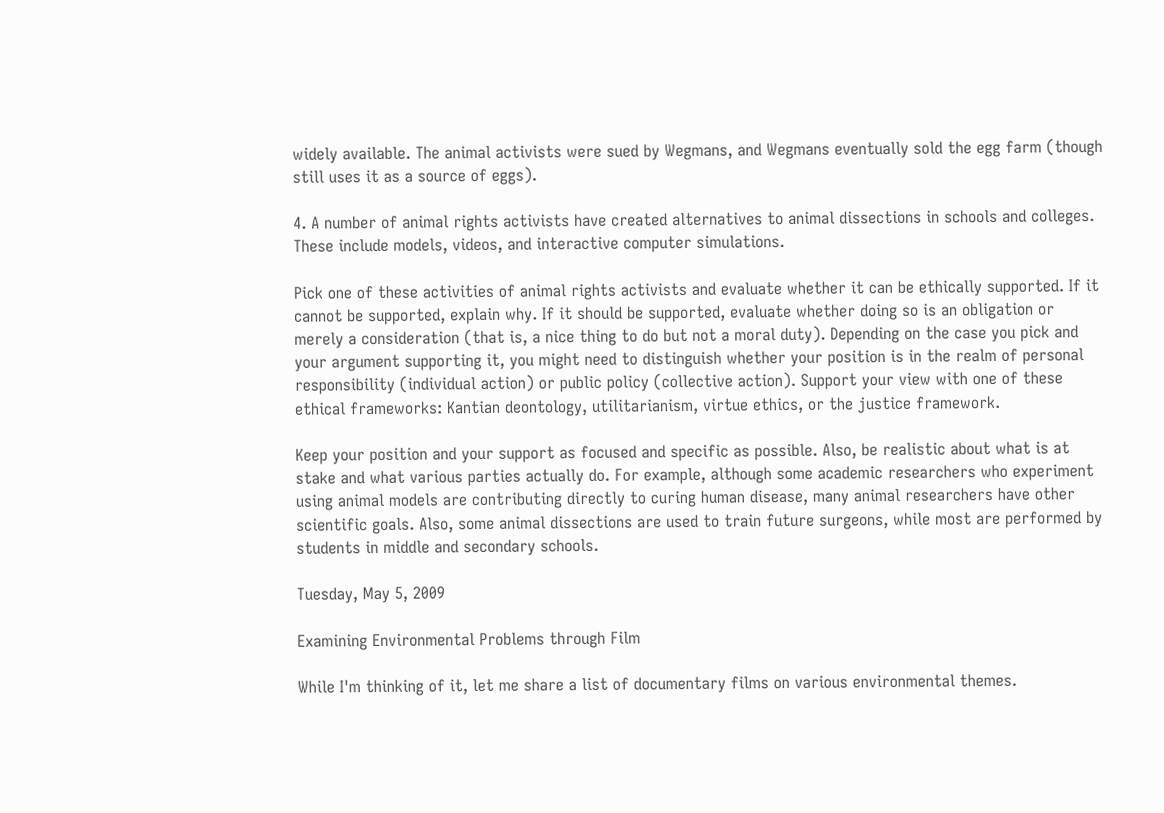widely available. The animal activists were sued by Wegmans, and Wegmans eventually sold the egg farm (though still uses it as a source of eggs).

4. A number of animal rights activists have created alternatives to animal dissections in schools and colleges. These include models, videos, and interactive computer simulations.

Pick one of these activities of animal rights activists and evaluate whether it can be ethically supported. If it cannot be supported, explain why. If it should be supported, evaluate whether doing so is an obligation or merely a consideration (that is, a nice thing to do but not a moral duty). Depending on the case you pick and your argument supporting it, you might need to distinguish whether your position is in the realm of personal responsibility (individual action) or public policy (collective action). Support your view with one of these ethical frameworks: Kantian deontology, utilitarianism, virtue ethics, or the justice framework.

Keep your position and your support as focused and specific as possible. Also, be realistic about what is at stake and what various parties actually do. For example, although some academic researchers who experiment using animal models are contributing directly to curing human disease, many animal researchers have other scientific goals. Also, some animal dissections are used to train future surgeons, while most are performed by students in middle and secondary schools.

Tuesday, May 5, 2009

Examining Environmental Problems through Film

While I'm thinking of it, let me share a list of documentary films on various environmental themes.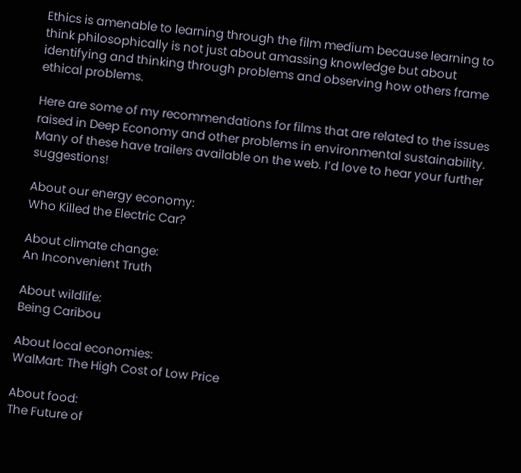Ethics is amenable to learning through the film medium because learning to think philosophically is not just about amassing knowledge but about identifying and thinking through problems and observing how others frame ethical problems.

Here are some of my recommendations for films that are related to the issues raised in Deep Economy and other problems in environmental sustainability. Many of these have trailers available on the web. I’d love to hear your further suggestions!

About our energy economy:
Who Killed the Electric Car?

About climate change:
An Inconvenient Truth

About wildlife:
Being Caribou

About local economies:
WalMart: The High Cost of Low Price

About food:
The Future of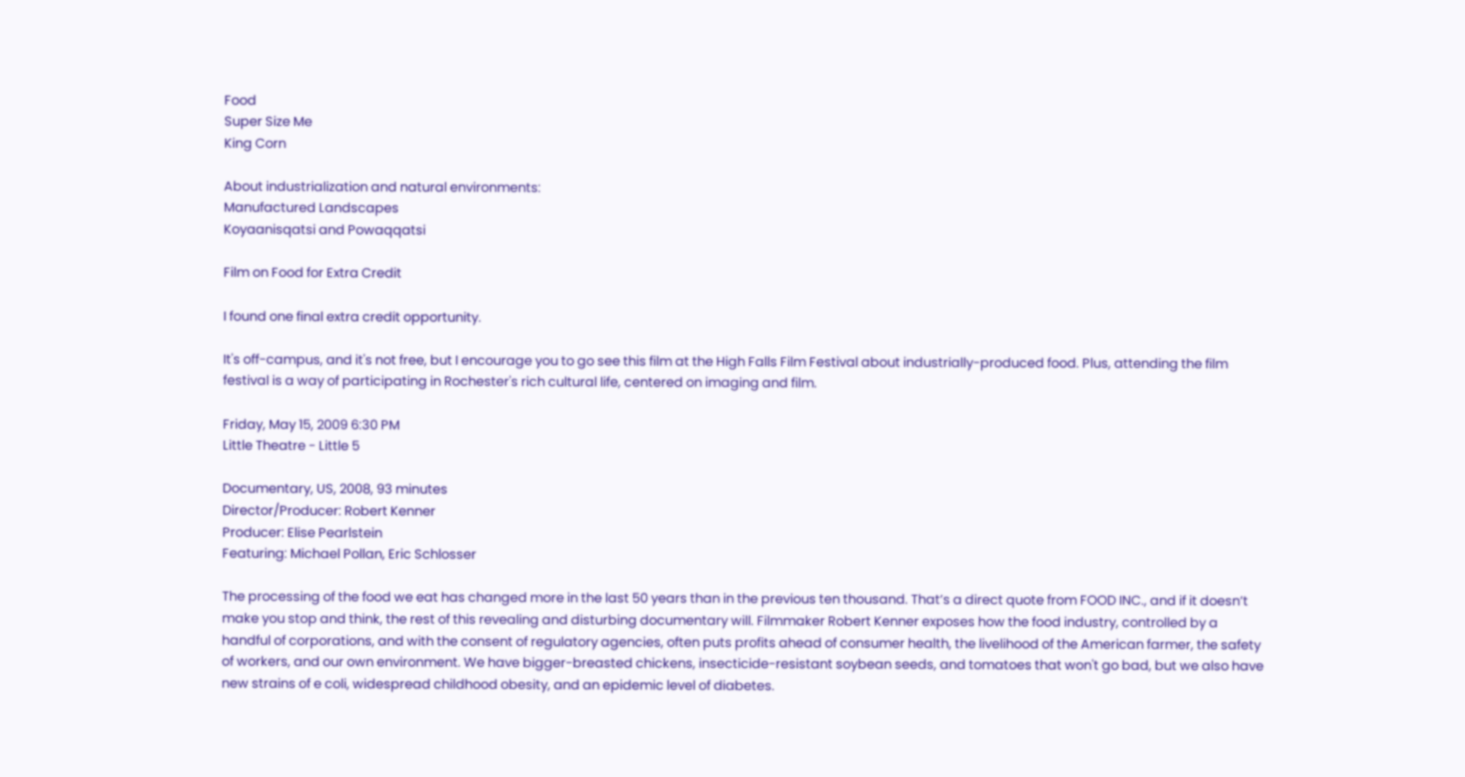Food
Super Size Me
King Corn

About industrialization and natural environments:
Manufactured Landscapes
Koyaanisqatsi and Powaqqatsi

Film on Food for Extra Credit

I found one final extra credit opportunity.

It's off-campus, and it's not free, but I encourage you to go see this film at the High Falls Film Festival about industrially-produced food. Plus, attending the film festival is a way of participating in Rochester's rich cultural life, centered on imaging and film.

Friday, May 15, 2009 6:30 PM
Little Theatre - Little 5

Documentary, US, 2008, 93 minutes
Director/Producer: Robert Kenner
Producer: Elise Pearlstein
Featuring: Michael Pollan, Eric Schlosser

The processing of the food we eat has changed more in the last 50 years than in the previous ten thousand. That’s a direct quote from FOOD INC., and if it doesn’t make you stop and think, the rest of this revealing and disturbing documentary will. Filmmaker Robert Kenner exposes how the food industry, controlled by a handful of corporations, and with the consent of regulatory agencies, often puts profits ahead of consumer health, the livelihood of the American farmer, the safety of workers, and our own environment. We have bigger-breasted chickens, insecticide-resistant soybean seeds, and tomatoes that won't go bad, but we also have new strains of e coli, widespread childhood obesity, and an epidemic level of diabetes.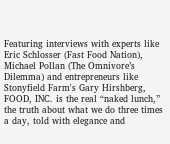Featuring interviews with experts like Eric Schlosser (Fast Food Nation), Michael Pollan (The Omnivore’s Dilemma) and entrepreneurs like Stonyfield Farm's Gary Hirshberg, FOOD, INC. is the real “naked lunch,” the truth about what we do three times a day, told with elegance and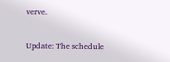verve.

Update: The schedule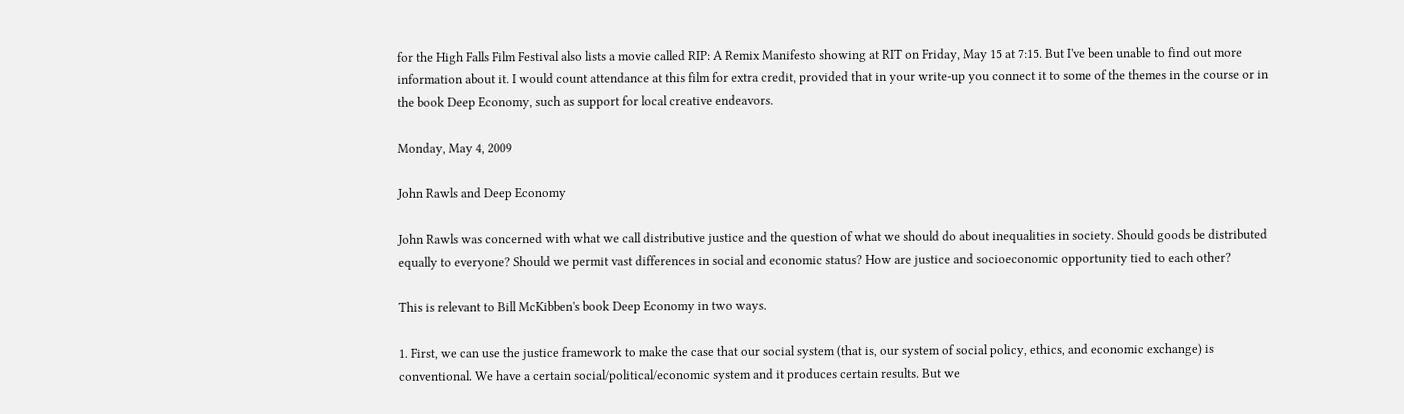for the High Falls Film Festival also lists a movie called RIP: A Remix Manifesto showing at RIT on Friday, May 15 at 7:15. But I've been unable to find out more information about it. I would count attendance at this film for extra credit, provided that in your write-up you connect it to some of the themes in the course or in the book Deep Economy, such as support for local creative endeavors.

Monday, May 4, 2009

John Rawls and Deep Economy

John Rawls was concerned with what we call distributive justice and the question of what we should do about inequalities in society. Should goods be distributed equally to everyone? Should we permit vast differences in social and economic status? How are justice and socioeconomic opportunity tied to each other?

This is relevant to Bill McKibben's book Deep Economy in two ways.

1. First, we can use the justice framework to make the case that our social system (that is, our system of social policy, ethics, and economic exchange) is conventional. We have a certain social/political/economic system and it produces certain results. But we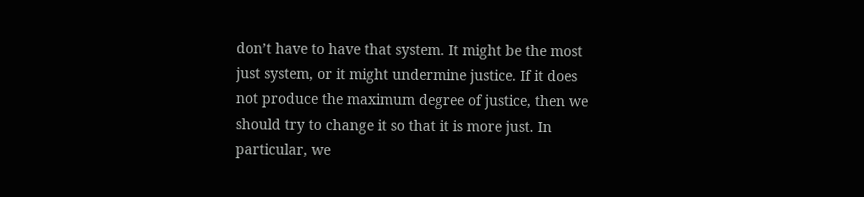don’t have to have that system. It might be the most just system, or it might undermine justice. If it does not produce the maximum degree of justice, then we should try to change it so that it is more just. In particular, we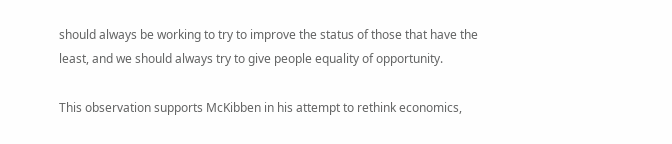should always be working to try to improve the status of those that have the least, and we should always try to give people equality of opportunity.

This observation supports McKibben in his attempt to rethink economics,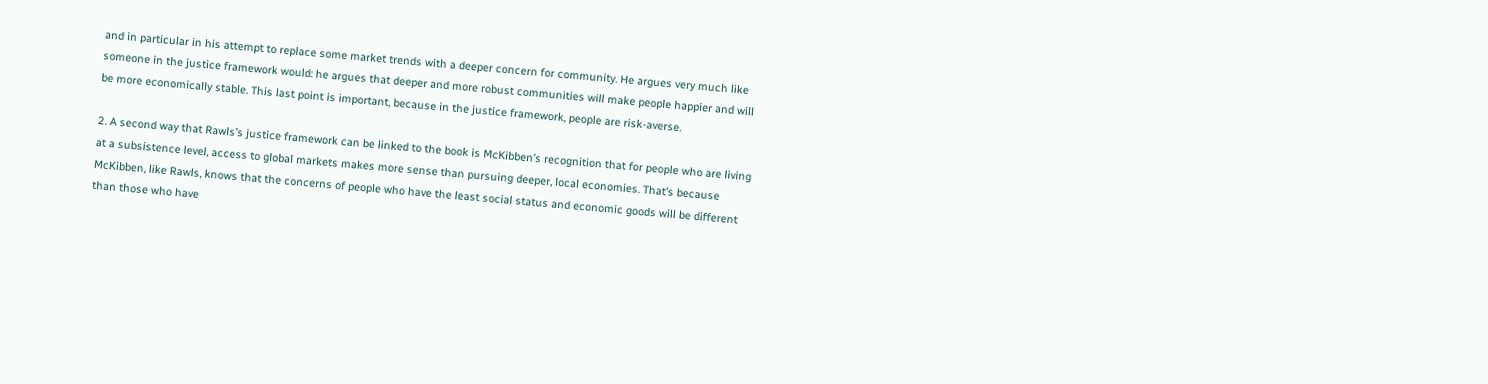and in particular in his attempt to replace some market trends with a deeper concern for community. He argues very much like someone in the justice framework would: he argues that deeper and more robust communities will make people happier and will be more economically stable. This last point is important, because in the justice framework, people are risk-averse.

2. A second way that Rawls’s justice framework can be linked to the book is McKibben’s recognition that for people who are living at a subsistence level, access to global markets makes more sense than pursuing deeper, local economies. That’s because McKibben, like Rawls, knows that the concerns of people who have the least social status and economic goods will be different than those who have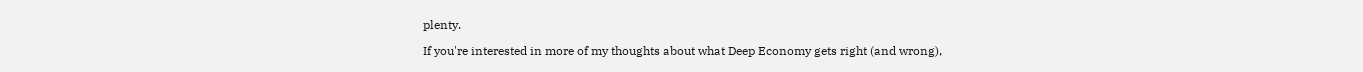plenty.

If you're interested in more of my thoughts about what Deep Economy gets right (and wrong),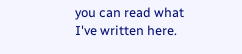you can read what I've written here.